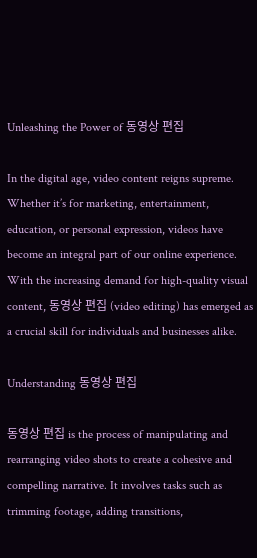Unleashing the Power of 동영상 편집

In the digital age, video content reigns supreme. Whether it’s for marketing, entertainment, education, or personal expression, videos have become an integral part of our online experience. With the increasing demand for high-quality visual content, 동영상 편집 (video editing) has emerged as a crucial skill for individuals and businesses alike.

Understanding 동영상 편집

동영상 편집 is the process of manipulating and rearranging video shots to create a cohesive and compelling narrative. It involves tasks such as trimming footage, adding transitions,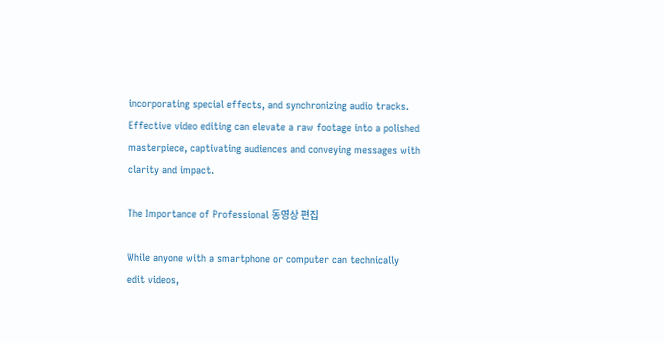incorporating special effects, and synchronizing audio tracks. Effective video editing can elevate a raw footage into a polished masterpiece, captivating audiences and conveying messages with clarity and impact.

The Importance of Professional 동영상 편집

While anyone with a smartphone or computer can technically edit videos,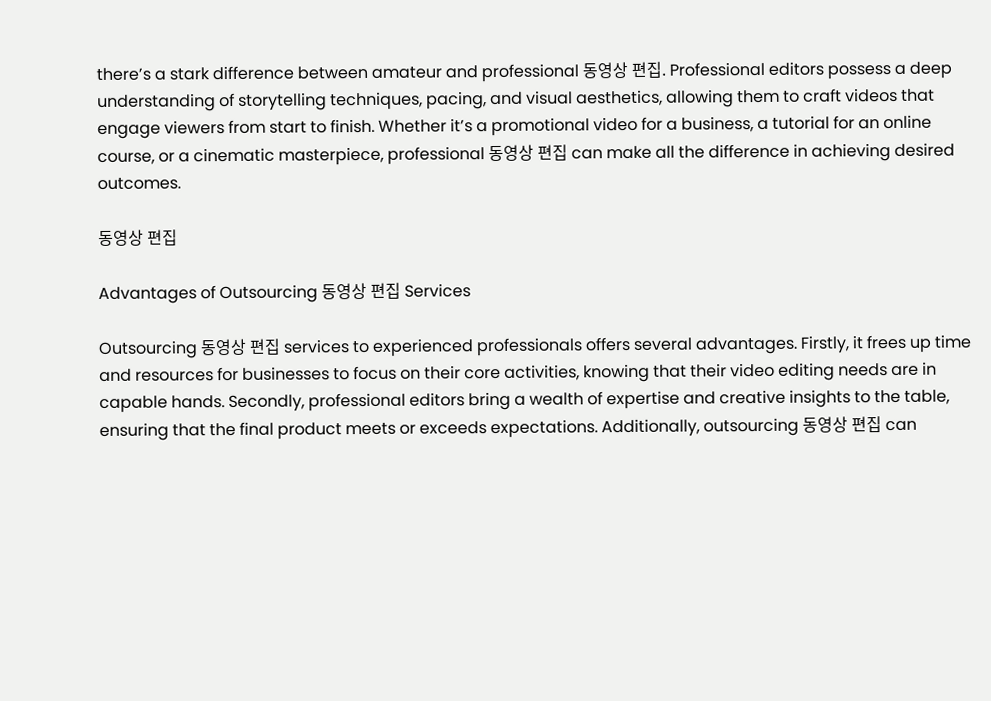there’s a stark difference between amateur and professional 동영상 편집. Professional editors possess a deep understanding of storytelling techniques, pacing, and visual aesthetics, allowing them to craft videos that engage viewers from start to finish. Whether it’s a promotional video for a business, a tutorial for an online course, or a cinematic masterpiece, professional 동영상 편집 can make all the difference in achieving desired outcomes.

동영상 편집

Advantages of Outsourcing 동영상 편집 Services

Outsourcing 동영상 편집 services to experienced professionals offers several advantages. Firstly, it frees up time and resources for businesses to focus on their core activities, knowing that their video editing needs are in capable hands. Secondly, professional editors bring a wealth of expertise and creative insights to the table, ensuring that the final product meets or exceeds expectations. Additionally, outsourcing 동영상 편집 can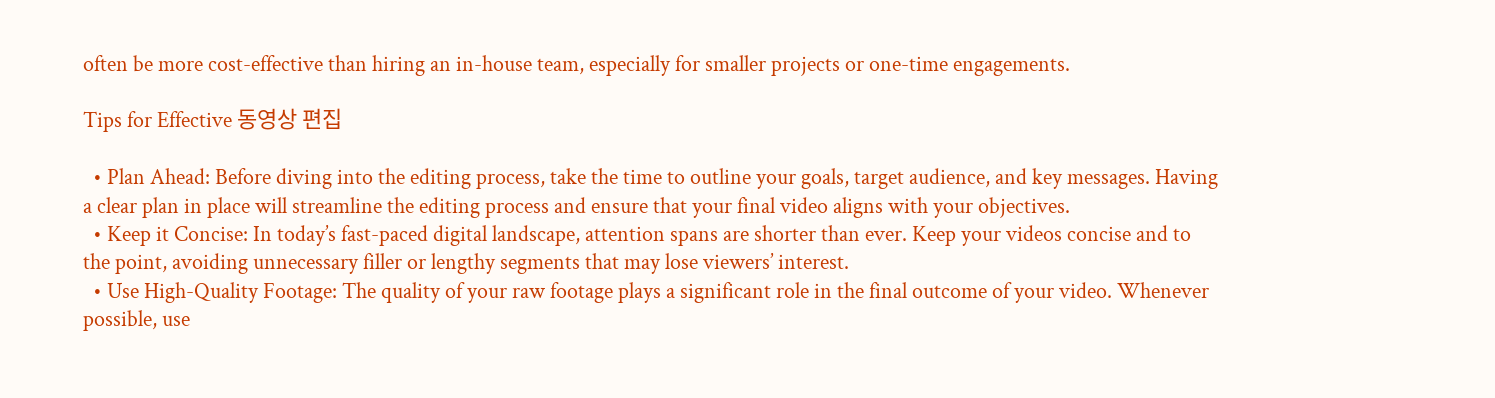often be more cost-effective than hiring an in-house team, especially for smaller projects or one-time engagements.

Tips for Effective 동영상 편집

  • Plan Ahead: Before diving into the editing process, take the time to outline your goals, target audience, and key messages. Having a clear plan in place will streamline the editing process and ensure that your final video aligns with your objectives.
  • Keep it Concise: In today’s fast-paced digital landscape, attention spans are shorter than ever. Keep your videos concise and to the point, avoiding unnecessary filler or lengthy segments that may lose viewers’ interest.
  • Use High-Quality Footage: The quality of your raw footage plays a significant role in the final outcome of your video. Whenever possible, use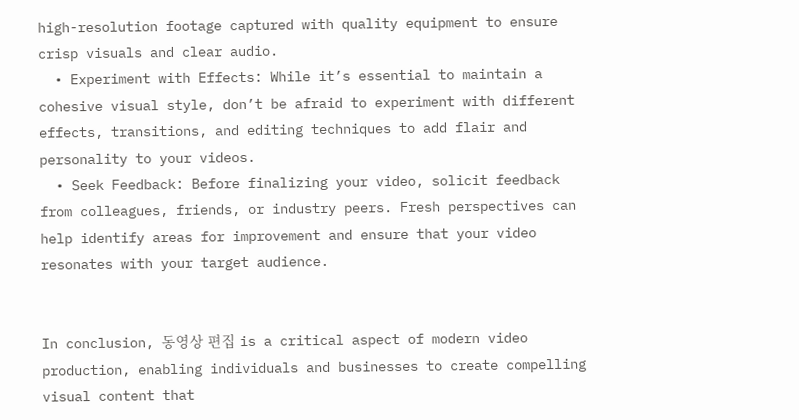high-resolution footage captured with quality equipment to ensure crisp visuals and clear audio.
  • Experiment with Effects: While it’s essential to maintain a cohesive visual style, don’t be afraid to experiment with different effects, transitions, and editing techniques to add flair and personality to your videos.
  • Seek Feedback: Before finalizing your video, solicit feedback from colleagues, friends, or industry peers. Fresh perspectives can help identify areas for improvement and ensure that your video resonates with your target audience.


In conclusion, 동영상 편집 is a critical aspect of modern video production, enabling individuals and businesses to create compelling visual content that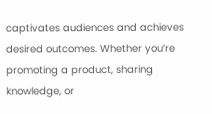captivates audiences and achieves desired outcomes. Whether you’re promoting a product, sharing knowledge, or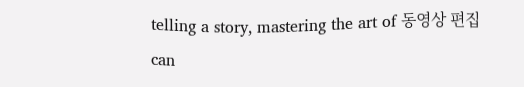telling a story, mastering the art of 동영상 편집 can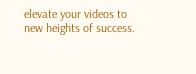elevate your videos to new heights of success.